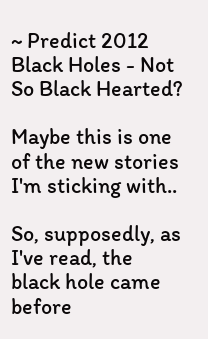~ Predict 2012
Black Holes - Not So Black Hearted?

Maybe this is one of the new stories I'm sticking with..

So, supposedly, as I've read, the black hole came before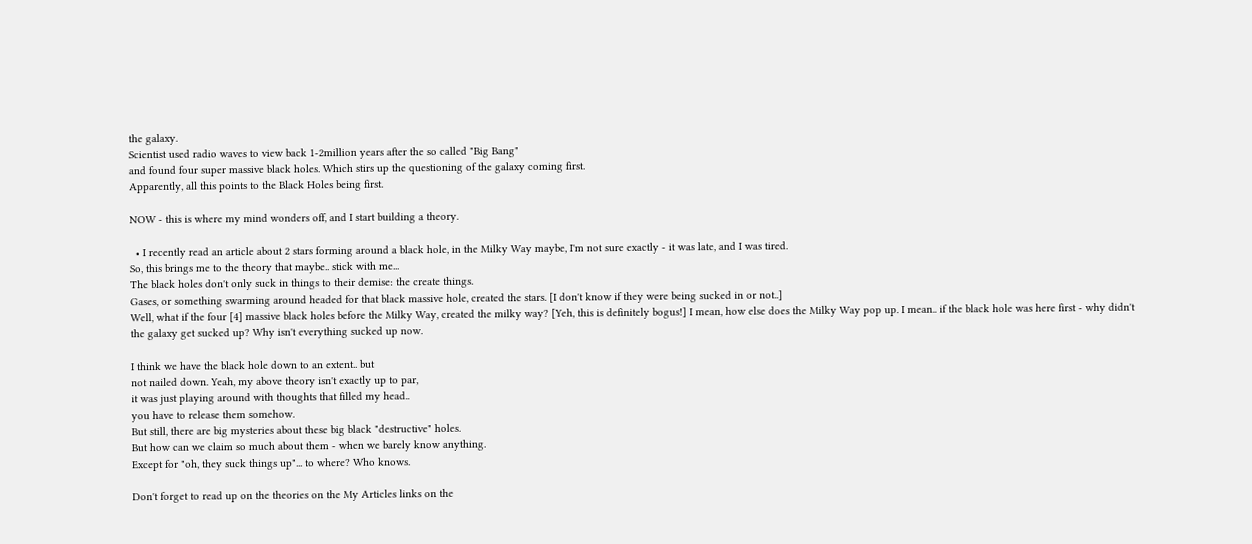the galaxy.
Scientist used radio waves to view back 1-2million years after the so called "Big Bang"
and found four super massive black holes. Which stirs up the questioning of the galaxy coming first.
Apparently, all this points to the Black Holes being first.

NOW - this is where my mind wonders off, and I start building a theory.

  • I recently read an article about 2 stars forming around a black hole, in the Milky Way maybe, I'm not sure exactly - it was late, and I was tired.
So, this brings me to the theory that maybe.. stick with me...
The black holes don't only suck in things to their demise: the create things.
Gases, or something swarming around headed for that black massive hole, created the stars. [I don't know if they were being sucked in or not..]
Well, what if the four [4] massive black holes before the Milky Way, created the milky way? [Yeh, this is definitely bogus!] I mean, how else does the Milky Way pop up. I mean.. if the black hole was here first - why didn't the galaxy get sucked up? Why isn't everything sucked up now.

I think we have the black hole down to an extent.. but
not nailed down. Yeah, my above theory isn't exactly up to par,
it was just playing around with thoughts that filled my head..
you have to release them somehow.
But still, there are big mysteries about these big black "destructive" holes.
But how can we claim so much about them - when we barely know anything.
Except for "oh, they suck things up"... to where? Who knows.

Don't forget to read up on the theories on the My Articles links on the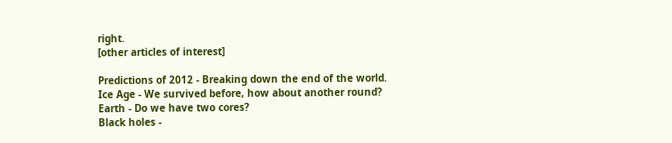right.
[other articles of interest]

Predictions of 2012 - Breaking down the end of the world.
Ice Age - We survived before, how about another round?
Earth - Do we have two cores?
Black holes -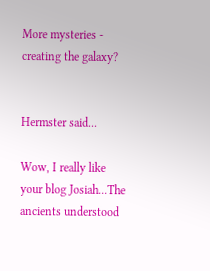More mysteries - creating the galaxy?


Hermster said...

Wow, I really like your blog Josiah...The ancients understood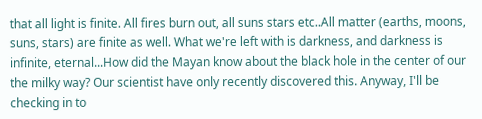that all light is finite. All fires burn out, all suns stars etc..All matter (earths, moons, suns, stars) are finite as well. What we're left with is darkness, and darkness is infinite, eternal...How did the Mayan know about the black hole in the center of our the milky way? Our scientist have only recently discovered this. Anyway, I'll be checking in to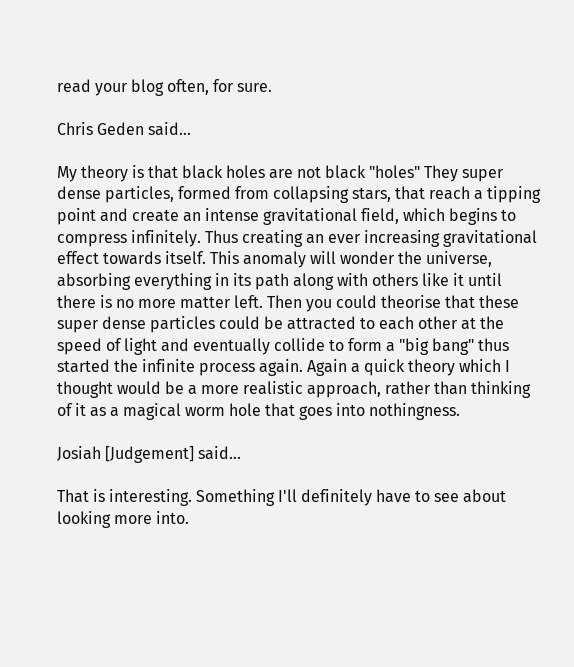read your blog often, for sure.

Chris Geden said...

My theory is that black holes are not black "holes" They super dense particles, formed from collapsing stars, that reach a tipping point and create an intense gravitational field, which begins to compress infinitely. Thus creating an ever increasing gravitational effect towards itself. This anomaly will wonder the universe, absorbing everything in its path along with others like it until there is no more matter left. Then you could theorise that these super dense particles could be attracted to each other at the speed of light and eventually collide to form a "big bang" thus started the infinite process again. Again a quick theory which I thought would be a more realistic approach, rather than thinking of it as a magical worm hole that goes into nothingness.

Josiah [Judgement] said...

That is interesting. Something I'll definitely have to see about looking more into.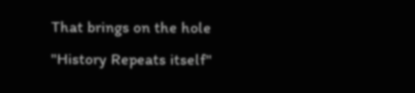That brings on the hole "History Repeats itself"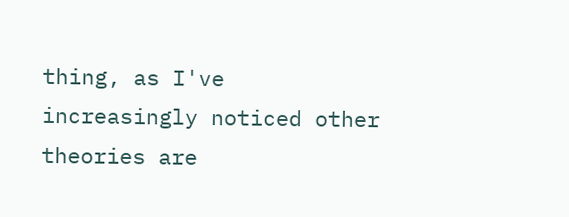thing, as I've increasingly noticed other theories are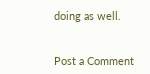doing as well.


Post a Comment